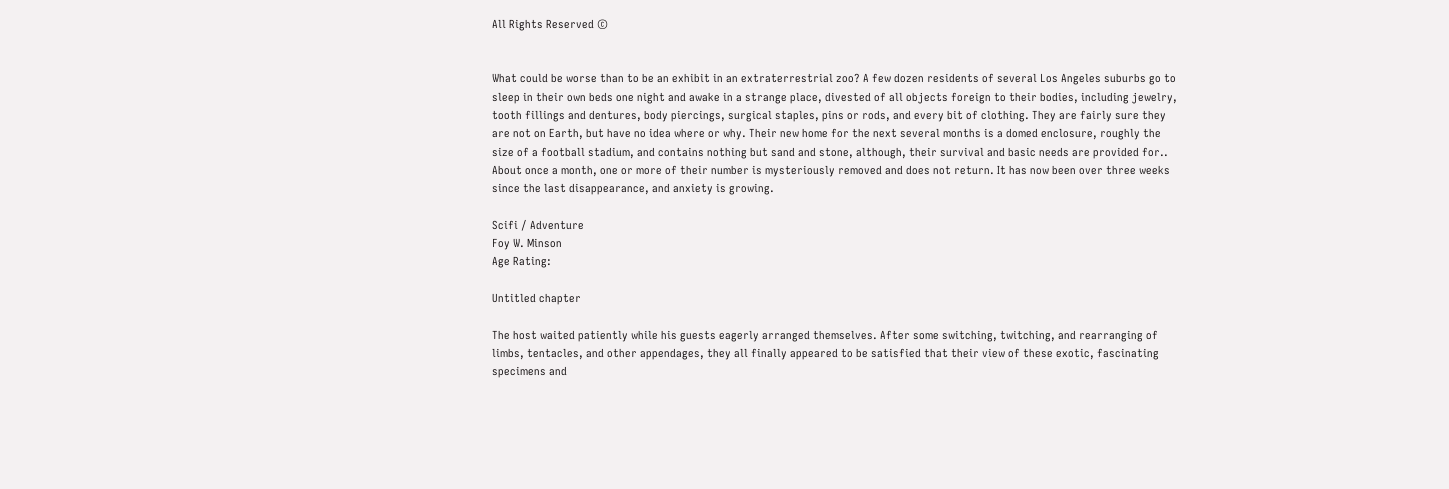All Rights Reserved ©


What could be worse than to be an exhibit in an extraterrestrial zoo? A few dozen residents of several Los Angeles suburbs go to sleep in their own beds one night and awake in a strange place, divested of all objects foreign to their bodies, including jewelry, tooth fillings and dentures, body piercings, surgical staples, pins or rods, and every bit of clothing. They are fairly sure they are not on Earth, but have no idea where or why. Their new home for the next several months is a domed enclosure, roughly the size of a football stadium, and contains nothing but sand and stone, although, their survival and basic needs are provided for.. About once a month, one or more of their number is mysteriously removed and does not return. It has now been over three weeks since the last disappearance, and anxiety is growing.

Scifi / Adventure
Foy W. Minson
Age Rating:

Untitled chapter

The host waited patiently while his guests eagerly arranged themselves. After some switching, twitching, and rearranging of limbs, tentacles, and other appendages, they all finally appeared to be satisfied that their view of these exotic, fascinating specimens and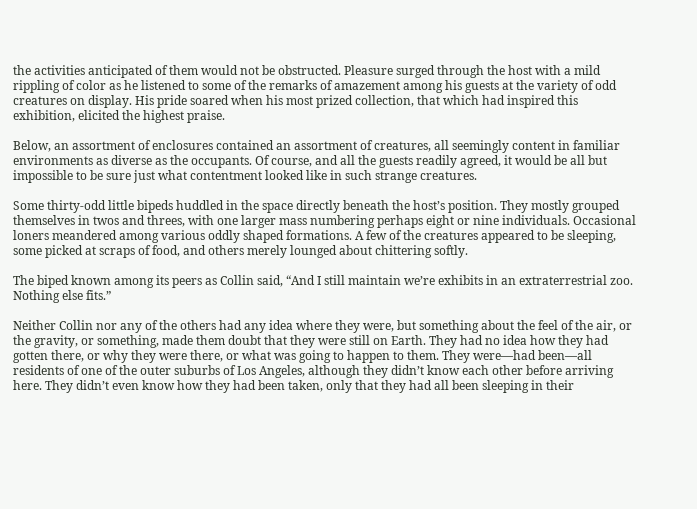the activities anticipated of them would not be obstructed. Pleasure surged through the host with a mild rippling of color as he listened to some of the remarks of amazement among his guests at the variety of odd creatures on display. His pride soared when his most prized collection, that which had inspired this exhibition, elicited the highest praise.

Below, an assortment of enclosures contained an assortment of creatures, all seemingly content in familiar environments as diverse as the occupants. Of course, and all the guests readily agreed, it would be all but impossible to be sure just what contentment looked like in such strange creatures.

Some thirty-odd little bipeds huddled in the space directly beneath the host’s position. They mostly grouped themselves in twos and threes, with one larger mass numbering perhaps eight or nine individuals. Occasional loners meandered among various oddly shaped formations. A few of the creatures appeared to be sleeping, some picked at scraps of food, and others merely lounged about chittering softly.

The biped known among its peers as Collin said, “And I still maintain we’re exhibits in an extraterrestrial zoo. Nothing else fits.”

Neither Collin nor any of the others had any idea where they were, but something about the feel of the air, or the gravity, or something, made them doubt that they were still on Earth. They had no idea how they had gotten there, or why they were there, or what was going to happen to them. They were—had been—all residents of one of the outer suburbs of Los Angeles, although they didn’t know each other before arriving here. They didn’t even know how they had been taken, only that they had all been sleeping in their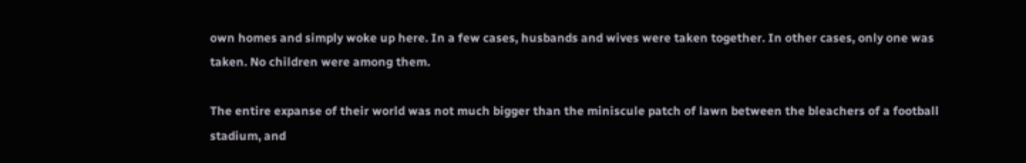own homes and simply woke up here. In a few cases, husbands and wives were taken together. In other cases, only one was taken. No children were among them.

The entire expanse of their world was not much bigger than the miniscule patch of lawn between the bleachers of a football stadium, and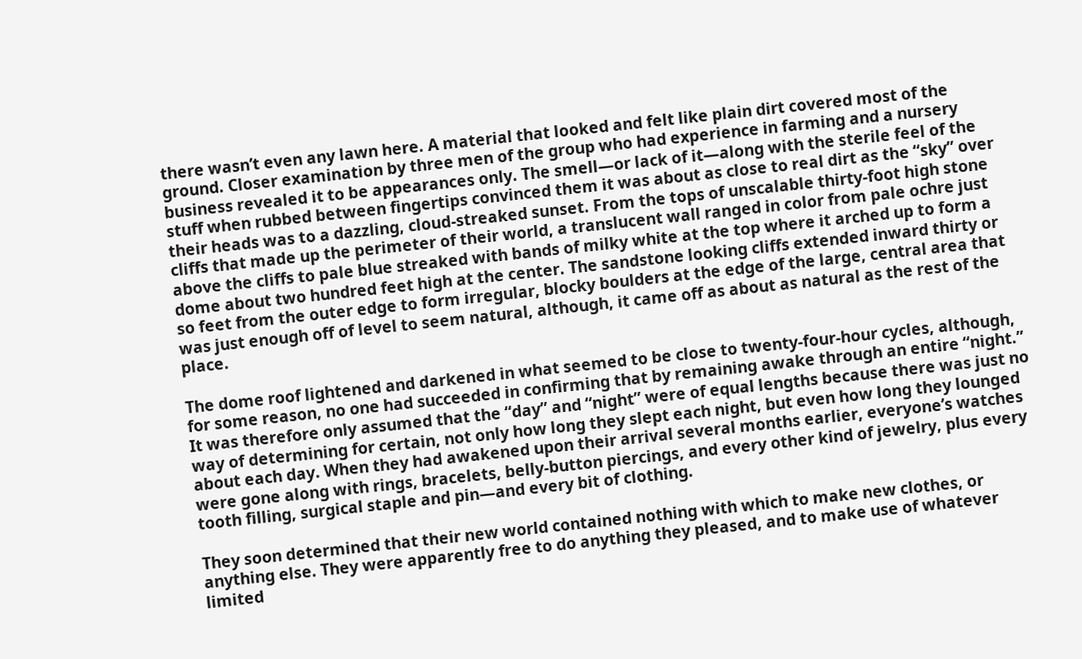there wasn’t even any lawn here. A material that looked and felt like plain dirt covered most of the ground. Closer examination by three men of the group who had experience in farming and a nursery business revealed it to be appearances only. The smell—or lack of it—along with the sterile feel of the stuff when rubbed between fingertips convinced them it was about as close to real dirt as the “sky” over their heads was to a dazzling, cloud-streaked sunset. From the tops of unscalable thirty-foot high stone cliffs that made up the perimeter of their world, a translucent wall ranged in color from pale ochre just above the cliffs to pale blue streaked with bands of milky white at the top where it arched up to form a dome about two hundred feet high at the center. The sandstone looking cliffs extended inward thirty or so feet from the outer edge to form irregular, blocky boulders at the edge of the large, central area that was just enough off of level to seem natural, although, it came off as about as natural as the rest of the place.

The dome roof lightened and darkened in what seemed to be close to twenty-four-hour cycles, although, for some reason, no one had succeeded in confirming that by remaining awake through an entire “night.” It was therefore only assumed that the “day” and “night” were of equal lengths because there was just no way of determining for certain, not only how long they slept each night, but even how long they lounged about each day. When they had awakened upon their arrival several months earlier, everyone’s watches were gone along with rings, bracelets, belly-button piercings, and every other kind of jewelry, plus every tooth filling, surgical staple and pin—and every bit of clothing.

They soon determined that their new world contained nothing with which to make new clothes, or anything else. They were apparently free to do anything they pleased, and to make use of whatever limited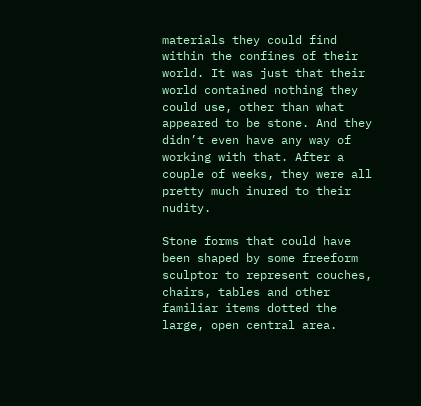materials they could find within the confines of their world. It was just that their world contained nothing they could use, other than what appeared to be stone. And they didn’t even have any way of working with that. After a couple of weeks, they were all pretty much inured to their nudity.

Stone forms that could have been shaped by some freeform sculptor to represent couches, chairs, tables and other familiar items dotted the large, open central area.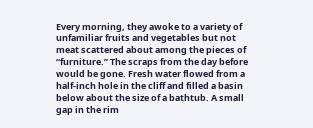Every morning, they awoke to a variety of unfamiliar fruits and vegetables but not meat scattered about among the pieces of “furniture.” The scraps from the day before would be gone. Fresh water flowed from a half-inch hole in the cliff and filled a basin below about the size of a bathtub. A small gap in the rim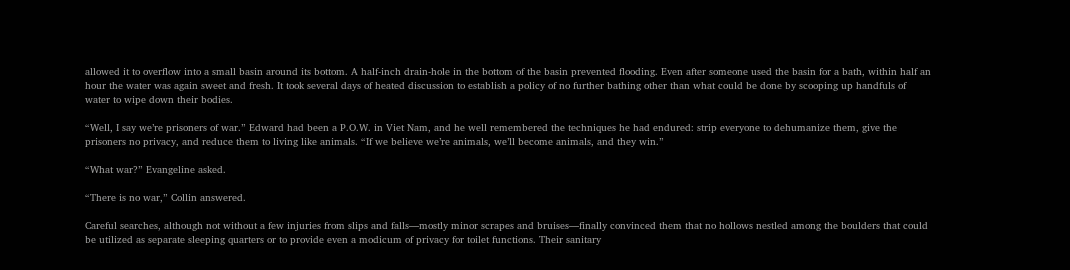allowed it to overflow into a small basin around its bottom. A half-inch drain-hole in the bottom of the basin prevented flooding. Even after someone used the basin for a bath, within half an hour the water was again sweet and fresh. It took several days of heated discussion to establish a policy of no further bathing other than what could be done by scooping up handfuls of water to wipe down their bodies.

“Well, I say we’re prisoners of war.” Edward had been a P.O.W. in Viet Nam, and he well remembered the techniques he had endured: strip everyone to dehumanize them, give the prisoners no privacy, and reduce them to living like animals. “If we believe we’re animals, we’ll become animals, and they win.”

“What war?” Evangeline asked.

“There is no war,” Collin answered.

Careful searches, although not without a few injuries from slips and falls—mostly minor scrapes and bruises—finally convinced them that no hollows nestled among the boulders that could be utilized as separate sleeping quarters or to provide even a modicum of privacy for toilet functions. Their sanitary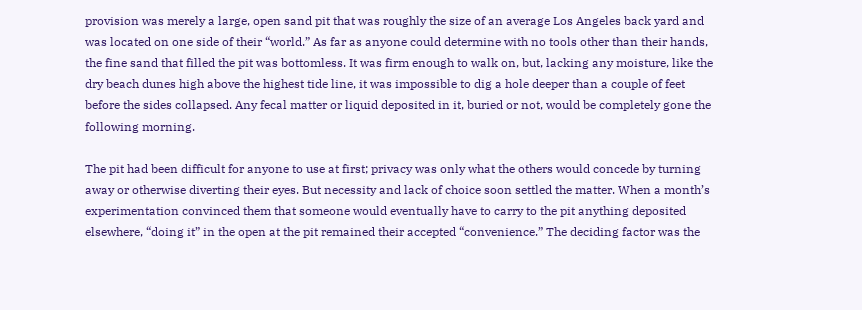provision was merely a large, open sand pit that was roughly the size of an average Los Angeles back yard and was located on one side of their “world.” As far as anyone could determine with no tools other than their hands, the fine sand that filled the pit was bottomless. It was firm enough to walk on, but, lacking any moisture, like the dry beach dunes high above the highest tide line, it was impossible to dig a hole deeper than a couple of feet before the sides collapsed. Any fecal matter or liquid deposited in it, buried or not, would be completely gone the following morning.

The pit had been difficult for anyone to use at first; privacy was only what the others would concede by turning away or otherwise diverting their eyes. But necessity and lack of choice soon settled the matter. When a month’s experimentation convinced them that someone would eventually have to carry to the pit anything deposited elsewhere, “doing it” in the open at the pit remained their accepted “convenience.” The deciding factor was the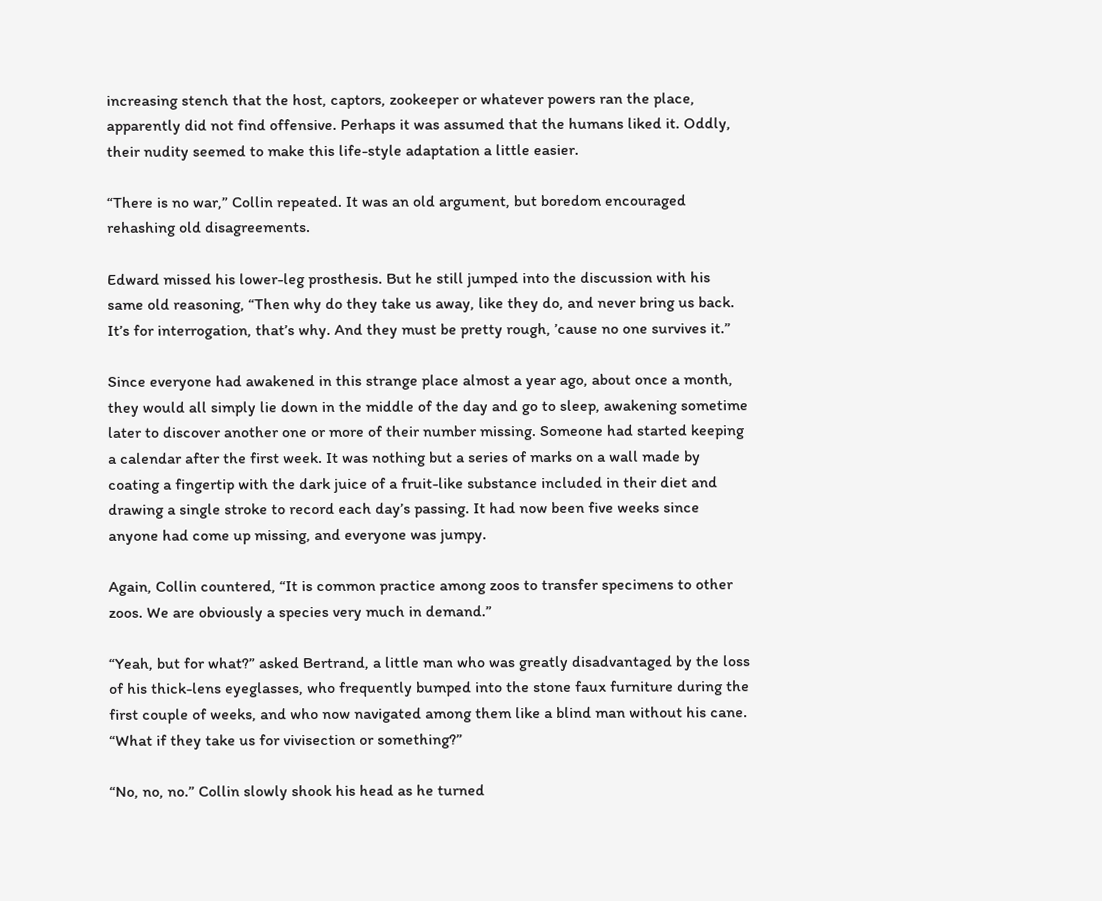increasing stench that the host, captors, zookeeper or whatever powers ran the place, apparently did not find offensive. Perhaps it was assumed that the humans liked it. Oddly, their nudity seemed to make this life-style adaptation a little easier.

“There is no war,” Collin repeated. It was an old argument, but boredom encouraged rehashing old disagreements.

Edward missed his lower-leg prosthesis. But he still jumped into the discussion with his same old reasoning, “Then why do they take us away, like they do, and never bring us back. It’s for interrogation, that’s why. And they must be pretty rough, ’cause no one survives it.”

Since everyone had awakened in this strange place almost a year ago, about once a month, they would all simply lie down in the middle of the day and go to sleep, awakening sometime later to discover another one or more of their number missing. Someone had started keeping a calendar after the first week. It was nothing but a series of marks on a wall made by coating a fingertip with the dark juice of a fruit-like substance included in their diet and drawing a single stroke to record each day’s passing. It had now been five weeks since anyone had come up missing, and everyone was jumpy.

Again, Collin countered, “It is common practice among zoos to transfer specimens to other zoos. We are obviously a species very much in demand.”

“Yeah, but for what?” asked Bertrand, a little man who was greatly disadvantaged by the loss of his thick-lens eyeglasses, who frequently bumped into the stone faux furniture during the first couple of weeks, and who now navigated among them like a blind man without his cane. “What if they take us for vivisection or something?”

“No, no, no.” Collin slowly shook his head as he turned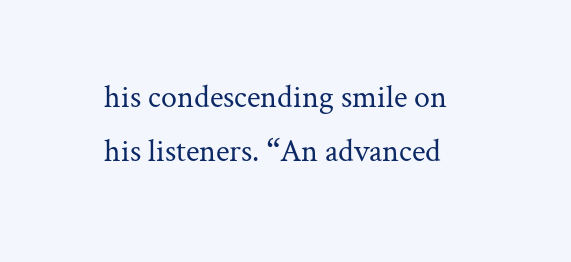his condescending smile on his listeners. “An advanced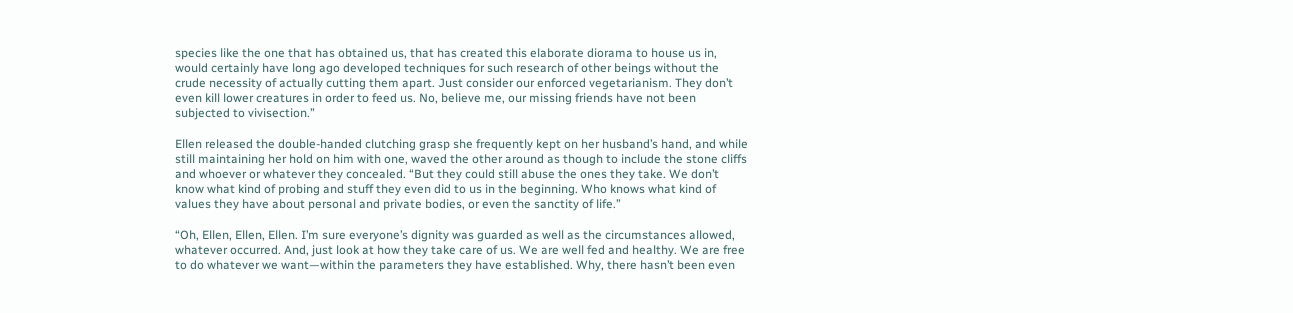species like the one that has obtained us, that has created this elaborate diorama to house us in, would certainly have long ago developed techniques for such research of other beings without the crude necessity of actually cutting them apart. Just consider our enforced vegetarianism. They don’t even kill lower creatures in order to feed us. No, believe me, our missing friends have not been subjected to vivisection.”

Ellen released the double-handed clutching grasp she frequently kept on her husband’s hand, and while still maintaining her hold on him with one, waved the other around as though to include the stone cliffs and whoever or whatever they concealed. “But they could still abuse the ones they take. We don’t know what kind of probing and stuff they even did to us in the beginning. Who knows what kind of values they have about personal and private bodies, or even the sanctity of life.”

“Oh, Ellen, Ellen, Ellen. I’m sure everyone’s dignity was guarded as well as the circumstances allowed, whatever occurred. And, just look at how they take care of us. We are well fed and healthy. We are free to do whatever we want—within the parameters they have established. Why, there hasn’t been even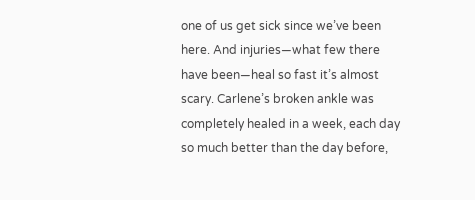one of us get sick since we’ve been here. And injuries—what few there have been—heal so fast it’s almost scary. Carlene’s broken ankle was completely healed in a week, each day so much better than the day before,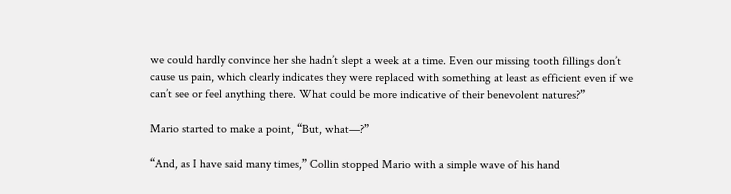we could hardly convince her she hadn’t slept a week at a time. Even our missing tooth fillings don’t cause us pain, which clearly indicates they were replaced with something at least as efficient even if we can’t see or feel anything there. What could be more indicative of their benevolent natures?”

Mario started to make a point, “But, what—?”

“And, as I have said many times,” Collin stopped Mario with a simple wave of his hand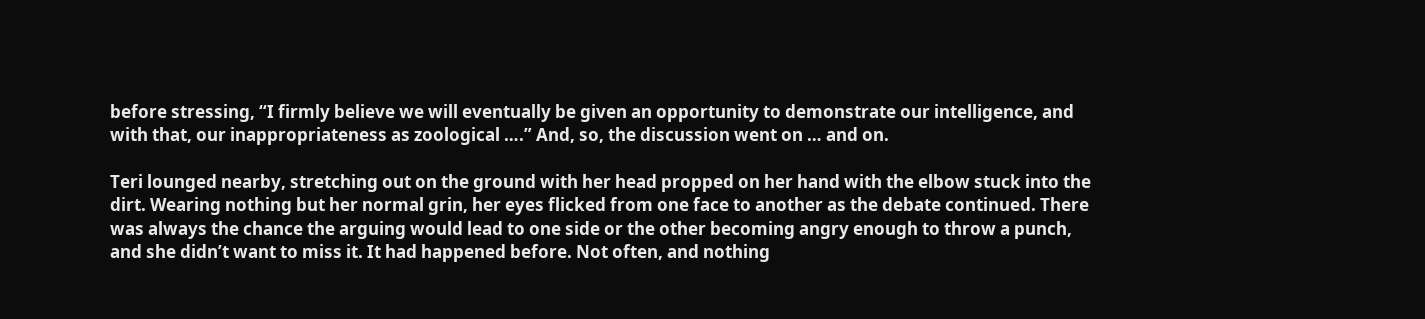before stressing, “I firmly believe we will eventually be given an opportunity to demonstrate our intelligence, and with that, our inappropriateness as zoological ….” And, so, the discussion went on … and on.

Teri lounged nearby, stretching out on the ground with her head propped on her hand with the elbow stuck into the dirt. Wearing nothing but her normal grin, her eyes flicked from one face to another as the debate continued. There was always the chance the arguing would lead to one side or the other becoming angry enough to throw a punch, and she didn’t want to miss it. It had happened before. Not often, and nothing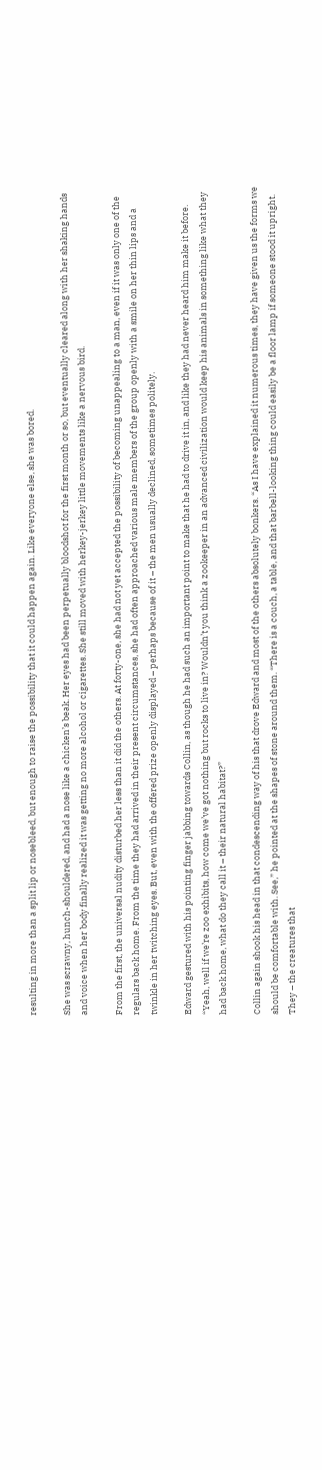resulting in more than a split lip or nosebleed, but enough to raise the possibility that it could happen again. Like everyone else, she was bored.

She was scrawny, hunch-shouldered, and had a nose like a chicken’s beak. Her eyes had been perpetually bloodshot for the first month or so, but eventually cleared along with her shaking hands and voice when her body finally realized it was getting no more alcohol or cigarettes. She still moved with herkey-jerkey little movements like a nervous bird.

From the first, the universal nudity disturbed her less than it did the others. At forty-one, she had not yet accepted the possibility of becoming unappealing to a man, even if it was only one of the regulars back home. From the time they had arrived in their present circumstances, she had often approached various male members of the group openly with a smile on her thin lips and a twinkle in her twitching eyes. But, even with the offered prize openly displayed – perhaps because of it – the men usually declined, sometimes politely.

Edward gestured with his pointing finger jabbing towards Collin, as though he had such an important point to make that he had to drive it in, and like they had never heard him make it before. “Yeah, well if we’re zoo exhibits, how come we’ve got nothing but rocks to live in? Wouldn’t you think a zookeeper in an advanced civilization would keep his animals in something like what they had back home, what do they call it – their natural habitat?”

Collin again shook his head in that condescending way of his that drove Edward and most of the others absolutely bonkers. “As I have explained it numerous times, they have given us the forms we should be comfortable with. See,” he pointed at the shapes of stone around them. “There is a couch, a table, and that barbell-looking thing could easily be a floor lamp if someone stood it upright. They – the creatures that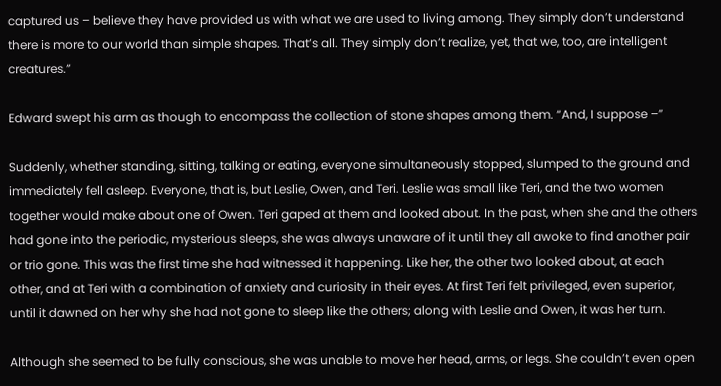captured us – believe they have provided us with what we are used to living among. They simply don’t understand there is more to our world than simple shapes. That’s all. They simply don’t realize, yet, that we, too, are intelligent creatures.”

Edward swept his arm as though to encompass the collection of stone shapes among them. “And, I suppose –”

Suddenly, whether standing, sitting, talking or eating, everyone simultaneously stopped, slumped to the ground and immediately fell asleep. Everyone, that is, but Leslie, Owen, and Teri. Leslie was small like Teri, and the two women together would make about one of Owen. Teri gaped at them and looked about. In the past, when she and the others had gone into the periodic, mysterious sleeps, she was always unaware of it until they all awoke to find another pair or trio gone. This was the first time she had witnessed it happening. Like her, the other two looked about, at each other, and at Teri with a combination of anxiety and curiosity in their eyes. At first Teri felt privileged, even superior, until it dawned on her why she had not gone to sleep like the others; along with Leslie and Owen, it was her turn.

Although she seemed to be fully conscious, she was unable to move her head, arms, or legs. She couldn’t even open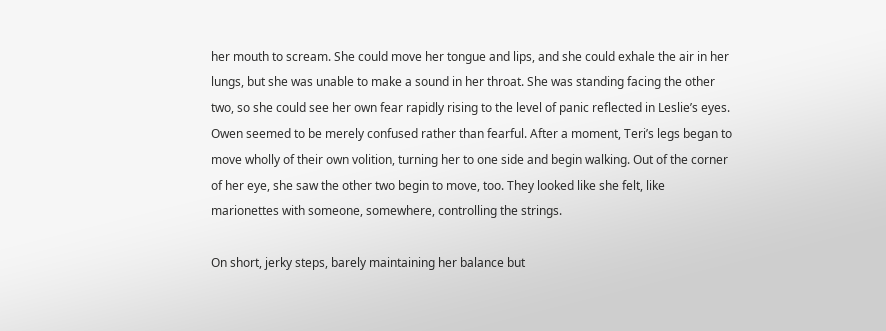her mouth to scream. She could move her tongue and lips, and she could exhale the air in her lungs, but she was unable to make a sound in her throat. She was standing facing the other two, so she could see her own fear rapidly rising to the level of panic reflected in Leslie’s eyes. Owen seemed to be merely confused rather than fearful. After a moment, Teri’s legs began to move wholly of their own volition, turning her to one side and begin walking. Out of the corner of her eye, she saw the other two begin to move, too. They looked like she felt, like marionettes with someone, somewhere, controlling the strings.

On short, jerky steps, barely maintaining her balance but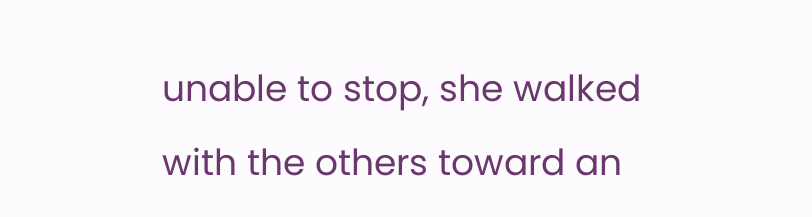unable to stop, she walked with the others toward an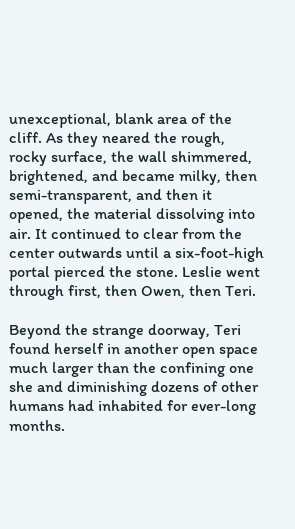unexceptional, blank area of the cliff. As they neared the rough, rocky surface, the wall shimmered, brightened, and became milky, then semi-transparent, and then it opened, the material dissolving into air. It continued to clear from the center outwards until a six-foot-high portal pierced the stone. Leslie went through first, then Owen, then Teri.

Beyond the strange doorway, Teri found herself in another open space much larger than the confining one she and diminishing dozens of other humans had inhabited for ever-long months.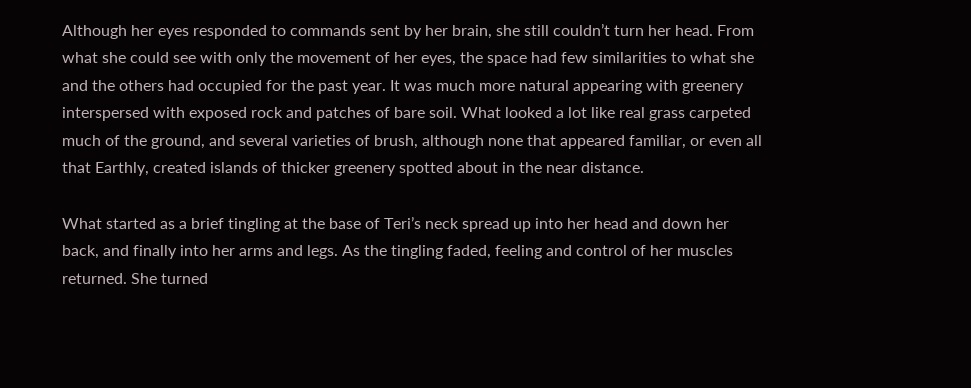Although her eyes responded to commands sent by her brain, she still couldn’t turn her head. From what she could see with only the movement of her eyes, the space had few similarities to what she and the others had occupied for the past year. It was much more natural appearing with greenery interspersed with exposed rock and patches of bare soil. What looked a lot like real grass carpeted much of the ground, and several varieties of brush, although none that appeared familiar, or even all that Earthly, created islands of thicker greenery spotted about in the near distance.

What started as a brief tingling at the base of Teri’s neck spread up into her head and down her back, and finally into her arms and legs. As the tingling faded, feeling and control of her muscles returned. She turned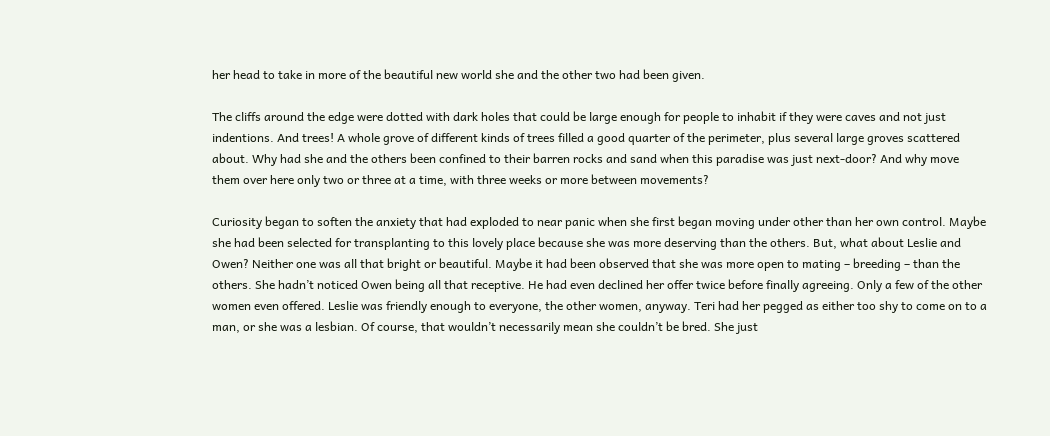her head to take in more of the beautiful new world she and the other two had been given.

The cliffs around the edge were dotted with dark holes that could be large enough for people to inhabit if they were caves and not just indentions. And trees! A whole grove of different kinds of trees filled a good quarter of the perimeter, plus several large groves scattered about. Why had she and the others been confined to their barren rocks and sand when this paradise was just next-door? And why move them over here only two or three at a time, with three weeks or more between movements?

Curiosity began to soften the anxiety that had exploded to near panic when she first began moving under other than her own control. Maybe she had been selected for transplanting to this lovely place because she was more deserving than the others. But, what about Leslie and Owen? Neither one was all that bright or beautiful. Maybe it had been observed that she was more open to mating – breeding – than the others. She hadn’t noticed Owen being all that receptive. He had even declined her offer twice before finally agreeing. Only a few of the other women even offered. Leslie was friendly enough to everyone, the other women, anyway. Teri had her pegged as either too shy to come on to a man, or she was a lesbian. Of course, that wouldn’t necessarily mean she couldn’t be bred. She just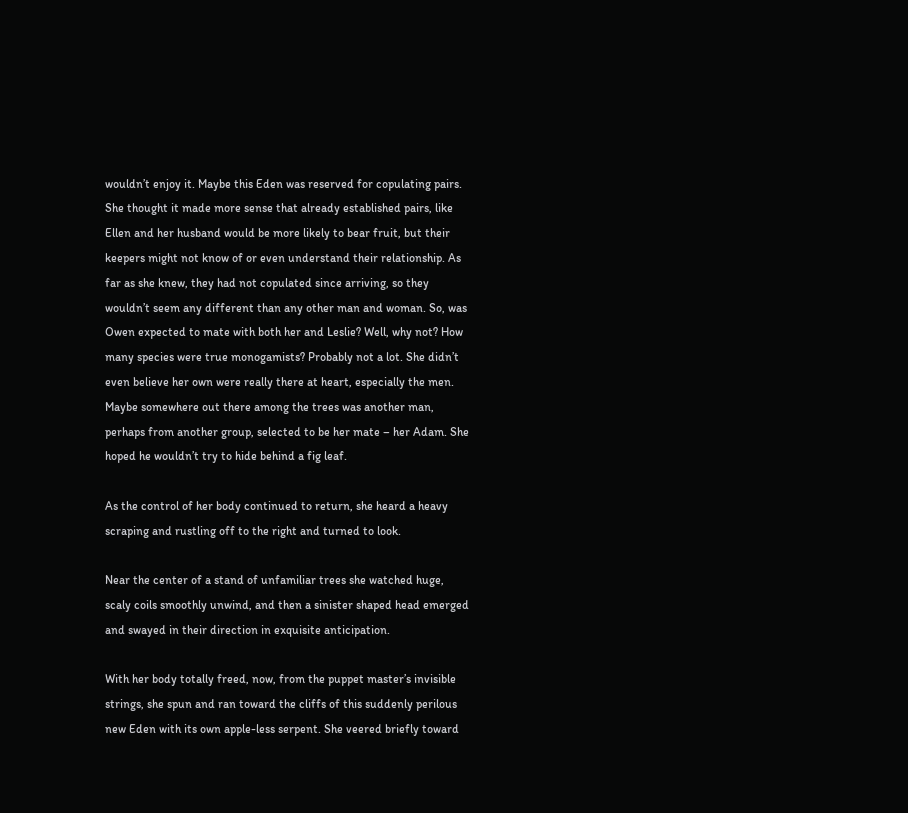wouldn’t enjoy it. Maybe this Eden was reserved for copulating pairs. She thought it made more sense that already established pairs, like Ellen and her husband would be more likely to bear fruit, but their keepers might not know of or even understand their relationship. As far as she knew, they had not copulated since arriving, so they wouldn’t seem any different than any other man and woman. So, was Owen expected to mate with both her and Leslie? Well, why not? How many species were true monogamists? Probably not a lot. She didn’t even believe her own were really there at heart, especially the men. Maybe somewhere out there among the trees was another man, perhaps from another group, selected to be her mate – her Adam. She hoped he wouldn’t try to hide behind a fig leaf.

As the control of her body continued to return, she heard a heavy scraping and rustling off to the right and turned to look.

Near the center of a stand of unfamiliar trees she watched huge, scaly coils smoothly unwind, and then a sinister shaped head emerged and swayed in their direction in exquisite anticipation.

With her body totally freed, now, from the puppet master’s invisible strings, she spun and ran toward the cliffs of this suddenly perilous new Eden with its own apple-less serpent. She veered briefly toward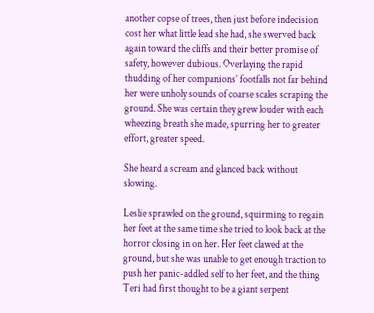another copse of trees, then just before indecision cost her what little lead she had, she swerved back again toward the cliffs and their better promise of safety, however dubious. Overlaying the rapid thudding of her companions’ footfalls not far behind her were unholy sounds of coarse scales scraping the ground. She was certain they grew louder with each wheezing breath she made, spurring her to greater effort, greater speed.

She heard a scream and glanced back without slowing.

Leslie sprawled on the ground, squirming to regain her feet at the same time she tried to look back at the horror closing in on her. Her feet clawed at the ground, but she was unable to get enough traction to push her panic-addled self to her feet, and the thing Teri had first thought to be a giant serpent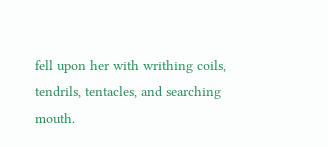fell upon her with writhing coils, tendrils, tentacles, and searching mouth.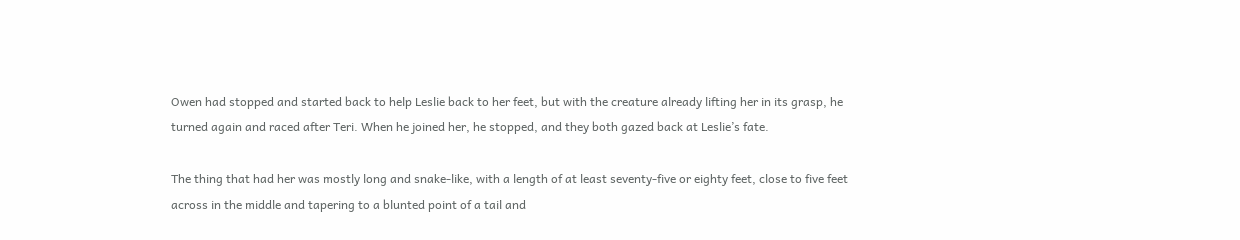Owen had stopped and started back to help Leslie back to her feet, but with the creature already lifting her in its grasp, he turned again and raced after Teri. When he joined her, he stopped, and they both gazed back at Leslie’s fate.

The thing that had her was mostly long and snake-like, with a length of at least seventy-five or eighty feet, close to five feet across in the middle and tapering to a blunted point of a tail and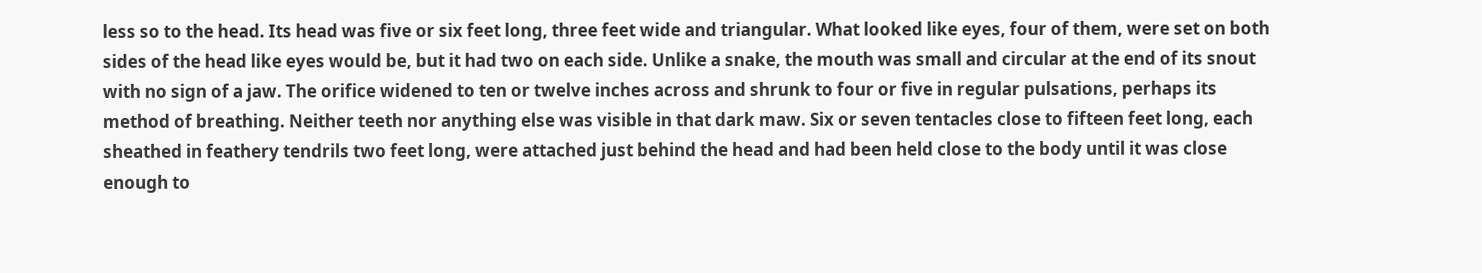less so to the head. Its head was five or six feet long, three feet wide and triangular. What looked like eyes, four of them, were set on both sides of the head like eyes would be, but it had two on each side. Unlike a snake, the mouth was small and circular at the end of its snout with no sign of a jaw. The orifice widened to ten or twelve inches across and shrunk to four or five in regular pulsations, perhaps its method of breathing. Neither teeth nor anything else was visible in that dark maw. Six or seven tentacles close to fifteen feet long, each sheathed in feathery tendrils two feet long, were attached just behind the head and had been held close to the body until it was close enough to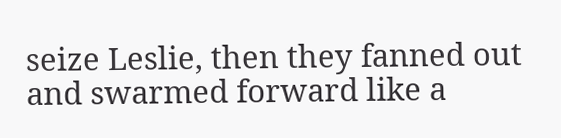seize Leslie, then they fanned out and swarmed forward like a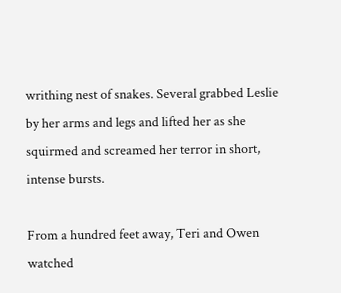writhing nest of snakes. Several grabbed Leslie by her arms and legs and lifted her as she squirmed and screamed her terror in short, intense bursts.

From a hundred feet away, Teri and Owen watched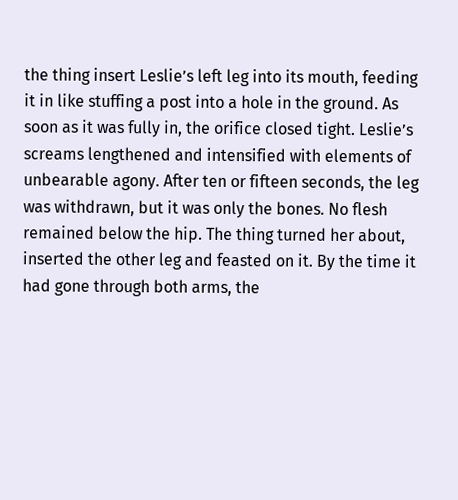the thing insert Leslie’s left leg into its mouth, feeding it in like stuffing a post into a hole in the ground. As soon as it was fully in, the orifice closed tight. Leslie’s screams lengthened and intensified with elements of unbearable agony. After ten or fifteen seconds, the leg was withdrawn, but it was only the bones. No flesh remained below the hip. The thing turned her about, inserted the other leg and feasted on it. By the time it had gone through both arms, the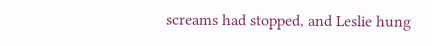screams had stopped, and Leslie hung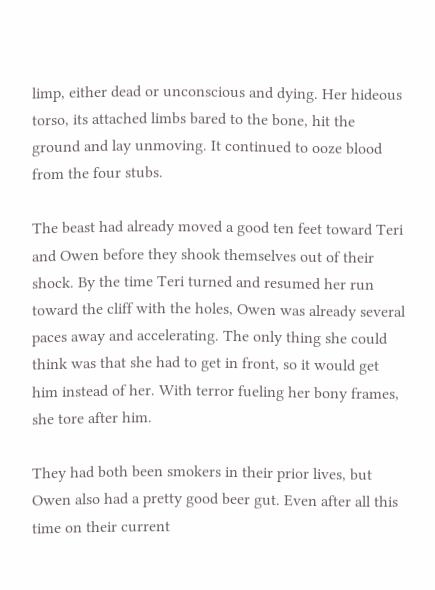limp, either dead or unconscious and dying. Her hideous torso, its attached limbs bared to the bone, hit the ground and lay unmoving. It continued to ooze blood from the four stubs.

The beast had already moved a good ten feet toward Teri and Owen before they shook themselves out of their shock. By the time Teri turned and resumed her run toward the cliff with the holes, Owen was already several paces away and accelerating. The only thing she could think was that she had to get in front, so it would get him instead of her. With terror fueling her bony frames, she tore after him.

They had both been smokers in their prior lives, but Owen also had a pretty good beer gut. Even after all this time on their current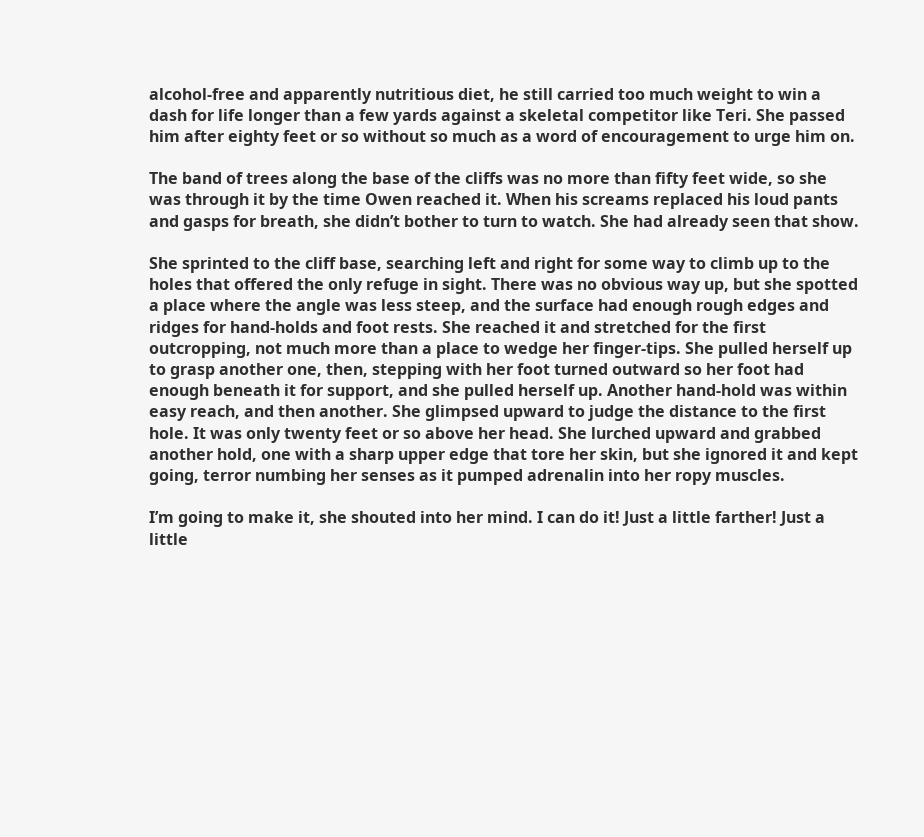alcohol-free and apparently nutritious diet, he still carried too much weight to win a dash for life longer than a few yards against a skeletal competitor like Teri. She passed him after eighty feet or so without so much as a word of encouragement to urge him on.

The band of trees along the base of the cliffs was no more than fifty feet wide, so she was through it by the time Owen reached it. When his screams replaced his loud pants and gasps for breath, she didn’t bother to turn to watch. She had already seen that show.

She sprinted to the cliff base, searching left and right for some way to climb up to the holes that offered the only refuge in sight. There was no obvious way up, but she spotted a place where the angle was less steep, and the surface had enough rough edges and ridges for hand-holds and foot rests. She reached it and stretched for the first outcropping, not much more than a place to wedge her finger-tips. She pulled herself up to grasp another one, then, stepping with her foot turned outward so her foot had enough beneath it for support, and she pulled herself up. Another hand-hold was within easy reach, and then another. She glimpsed upward to judge the distance to the first hole. It was only twenty feet or so above her head. She lurched upward and grabbed another hold, one with a sharp upper edge that tore her skin, but she ignored it and kept going, terror numbing her senses as it pumped adrenalin into her ropy muscles.

I’m going to make it, she shouted into her mind. I can do it! Just a little farther! Just a little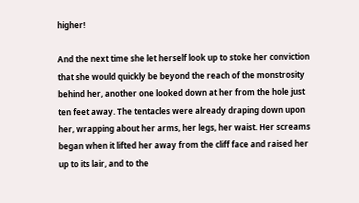higher!

And the next time she let herself look up to stoke her conviction that she would quickly be beyond the reach of the monstrosity behind her, another one looked down at her from the hole just ten feet away. The tentacles were already draping down upon her, wrapping about her arms, her legs, her waist. Her screams began when it lifted her away from the cliff face and raised her up to its lair, and to the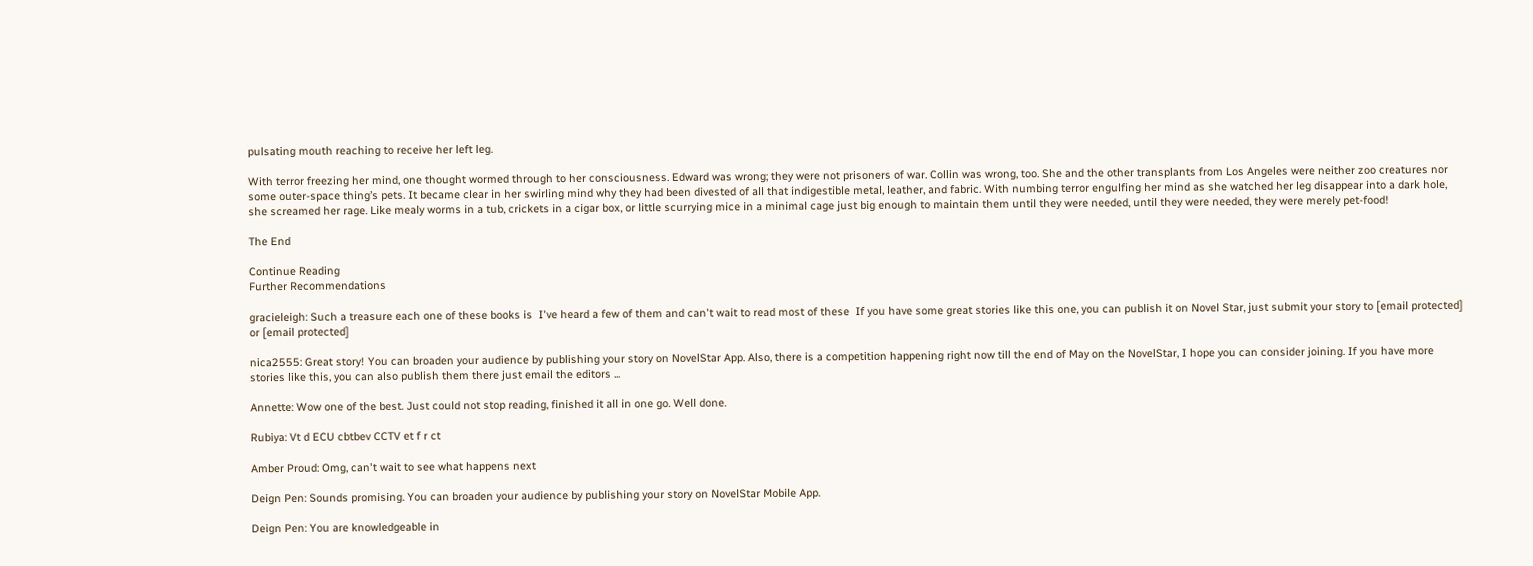pulsating mouth reaching to receive her left leg.

With terror freezing her mind, one thought wormed through to her consciousness. Edward was wrong; they were not prisoners of war. Collin was wrong, too. She and the other transplants from Los Angeles were neither zoo creatures nor some outer-space thing’s pets. It became clear in her swirling mind why they had been divested of all that indigestible metal, leather, and fabric. With numbing terror engulfing her mind as she watched her leg disappear into a dark hole, she screamed her rage. Like mealy worms in a tub, crickets in a cigar box, or little scurrying mice in a minimal cage just big enough to maintain them until they were needed, until they were needed, they were merely pet-food!

The End

Continue Reading
Further Recommendations

gracieleigh: Such a treasure each one of these books is  I've heard a few of them and can't wait to read most of these  If you have some great stories like this one, you can publish it on Novel Star, just submit your story to [email protected] or [email protected]

nica2555: Great story! You can broaden your audience by publishing your story on NovelStar App. Also, there is a competition happening right now till the end of May on the NovelStar, I hope you can consider joining. If you have more stories like this, you can also publish them there just email the editors ...

Annette: Wow one of the best. Just could not stop reading, finished it all in one go. Well done.

Rubiya: Vt d ECU cbtbev CCTV et f r ct

Amber Proud: Omg, can't wait to see what happens next

Deign Pen: Sounds promising. You can broaden your audience by publishing your story on NovelStar Mobile App.

Deign Pen: You are knowledgeable in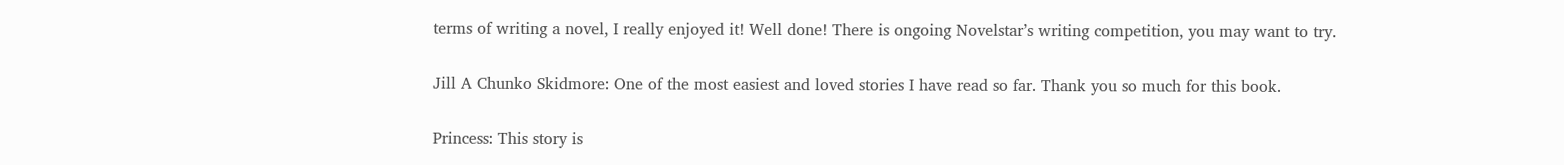terms of writing a novel, I really enjoyed it! Well done! There is ongoing Novelstar’s writing competition, you may want to try.

Jill A Chunko Skidmore: One of the most easiest and loved stories I have read so far. Thank you so much for this book.

Princess: This story is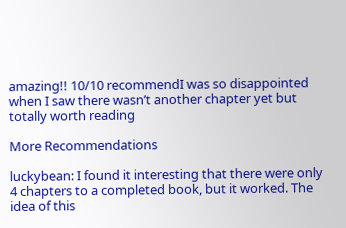amazing!! 10/10 recommendI was so disappointed when I saw there wasn’t another chapter yet but totally worth reading

More Recommendations

luckybean: I found it interesting that there were only 4 chapters to a completed book, but it worked. The idea of this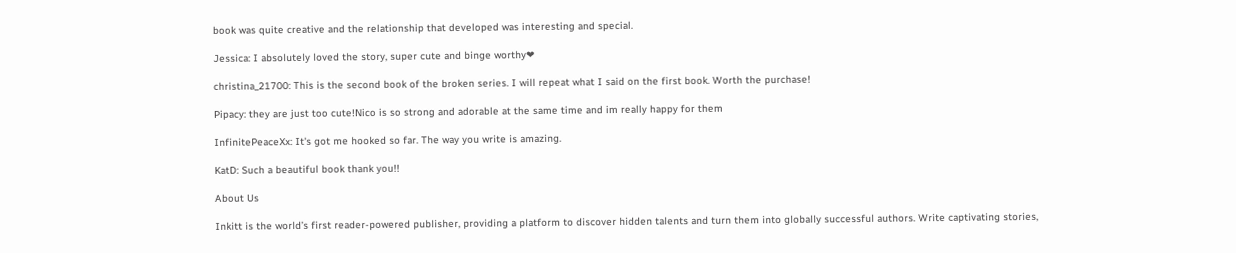book was quite creative and the relationship that developed was interesting and special.

Jessica: I absolutely loved the story, super cute and binge worthy❤

christina_21700: This is the second book of the broken series. I will repeat what I said on the first book. Worth the purchase!

Pipacy: they are just too cute!Nico is so strong and adorable at the same time and im really happy for them

InfinitePeaceXx: It's got me hooked so far. The way you write is amazing.

KatD: Such a beautiful book thank you!!

About Us

Inkitt is the world’s first reader-powered publisher, providing a platform to discover hidden talents and turn them into globally successful authors. Write captivating stories,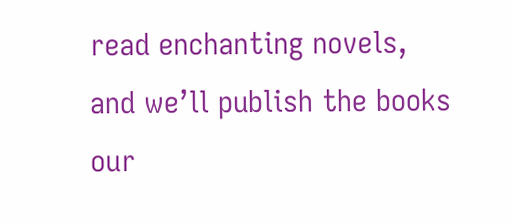read enchanting novels, and we’ll publish the books our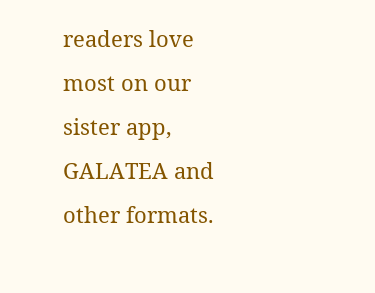readers love most on our sister app, GALATEA and other formats.